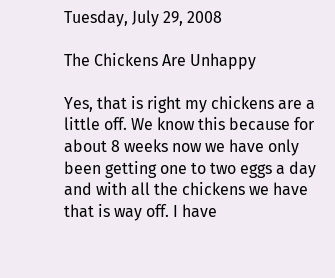Tuesday, July 29, 2008

The Chickens Are Unhappy

Yes, that is right my chickens are a little off. We know this because for about 8 weeks now we have only been getting one to two eggs a day and with all the chickens we have that is way off. I have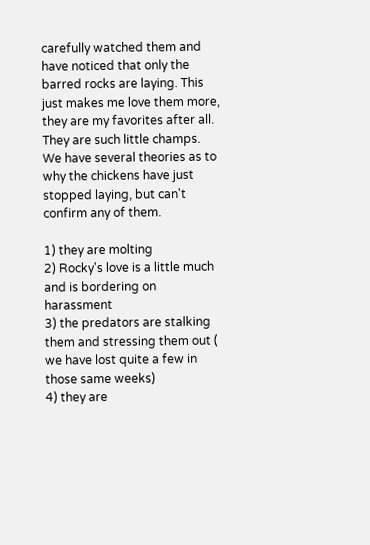carefully watched them and have noticed that only the barred rocks are laying. This just makes me love them more, they are my favorites after all. They are such little champs. We have several theories as to why the chickens have just stopped laying, but can't confirm any of them.

1) they are molting
2) Rocky's love is a little much and is bordering on harassment
3) the predators are stalking them and stressing them out ( we have lost quite a few in those same weeks)
4) they are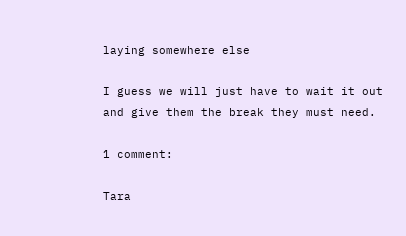laying somewhere else

I guess we will just have to wait it out and give them the break they must need.

1 comment:

Tara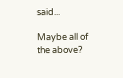said...

Maybe all of the above?